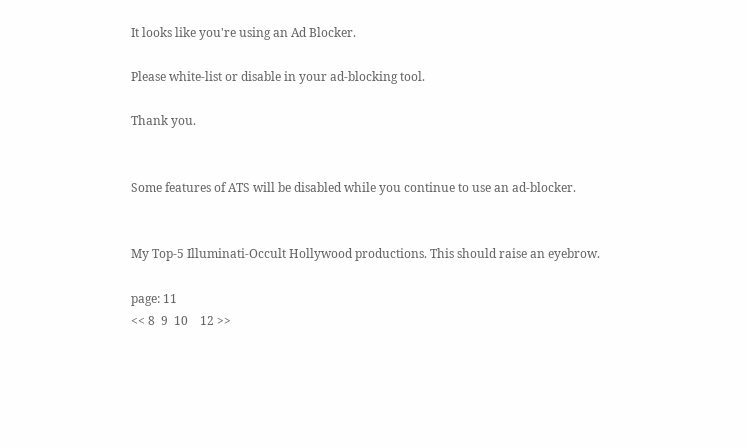It looks like you're using an Ad Blocker.

Please white-list or disable in your ad-blocking tool.

Thank you.


Some features of ATS will be disabled while you continue to use an ad-blocker.


My Top-5 Illuminati-Occult Hollywood productions. This should raise an eyebrow.

page: 11
<< 8  9  10    12 >>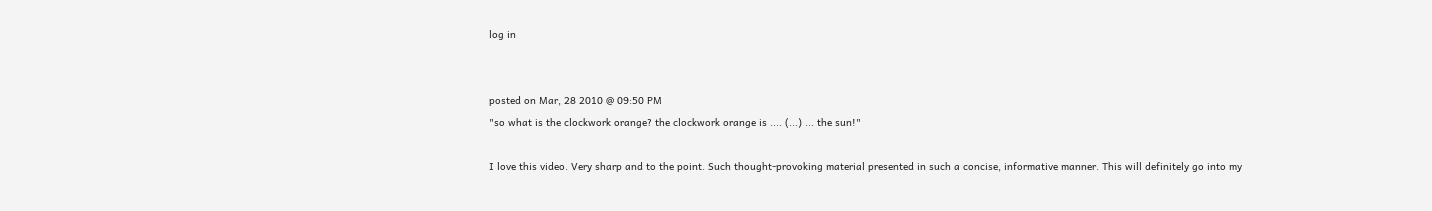log in


posted on Mar, 28 2010 @ 09:50 PM
"so what is the clockwork orange? the clockwork orange is .... (...) ... the sun!"

I love this video. Very sharp and to the point. Such thought-provoking material presented in such a concise, informative manner. This will definitely go into my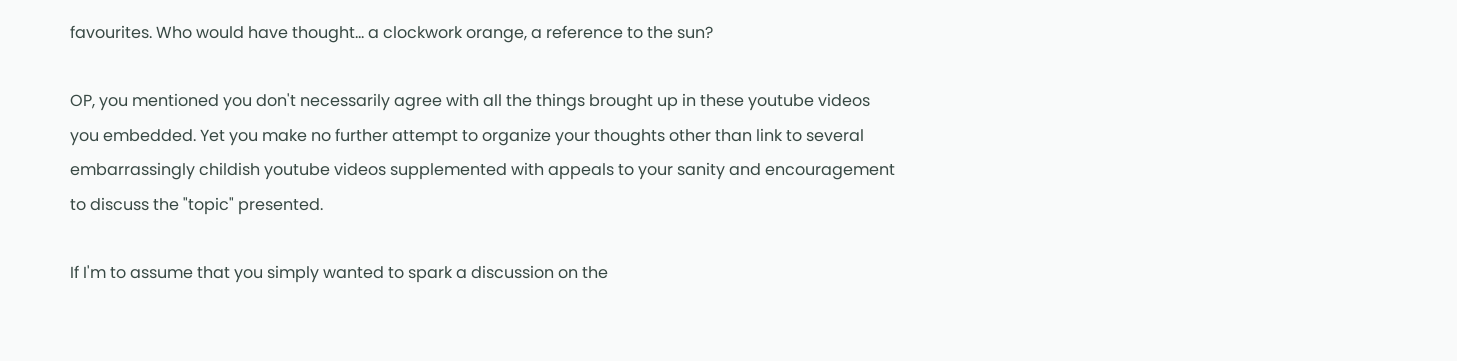favourites. Who would have thought... a clockwork orange, a reference to the sun?

OP, you mentioned you don't necessarily agree with all the things brought up in these youtube videos you embedded. Yet you make no further attempt to organize your thoughts other than link to several embarrassingly childish youtube videos supplemented with appeals to your sanity and encouragement to discuss the "topic" presented.

If I'm to assume that you simply wanted to spark a discussion on the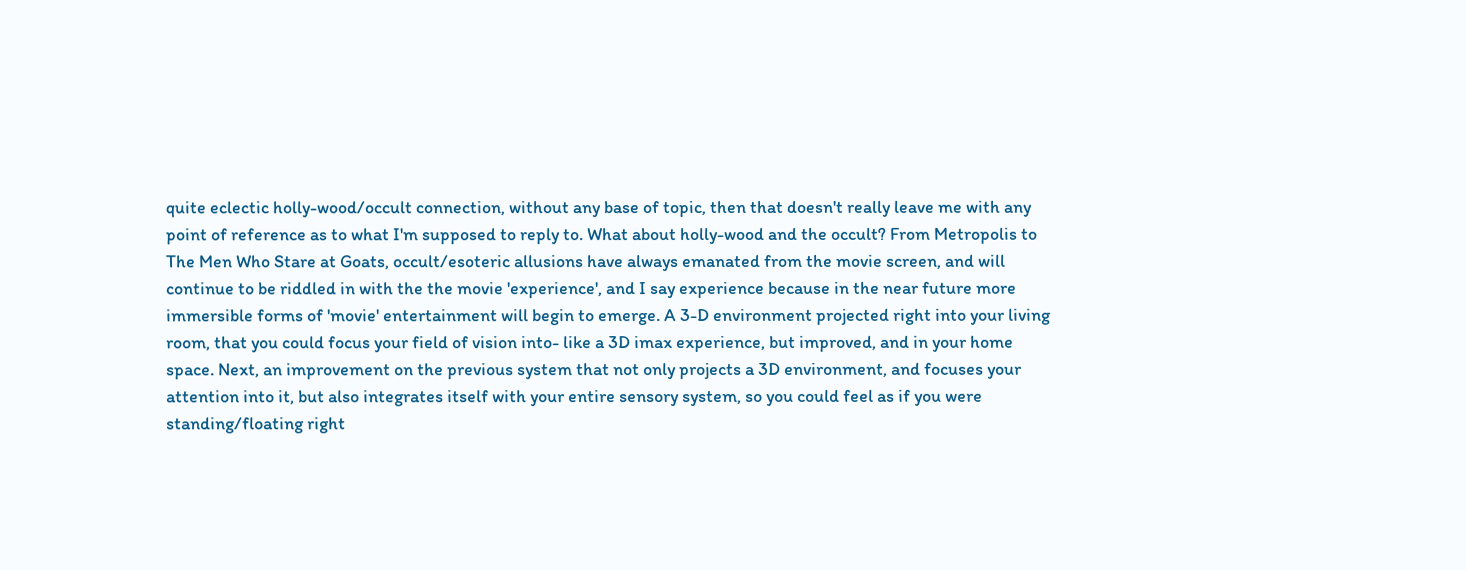quite eclectic holly-wood/occult connection, without any base of topic, then that doesn't really leave me with any point of reference as to what I'm supposed to reply to. What about holly-wood and the occult? From Metropolis to The Men Who Stare at Goats, occult/esoteric allusions have always emanated from the movie screen, and will continue to be riddled in with the the movie 'experience', and I say experience because in the near future more immersible forms of 'movie' entertainment will begin to emerge. A 3-D environment projected right into your living room, that you could focus your field of vision into- like a 3D imax experience, but improved, and in your home space. Next, an improvement on the previous system that not only projects a 3D environment, and focuses your attention into it, but also integrates itself with your entire sensory system, so you could feel as if you were standing/floating right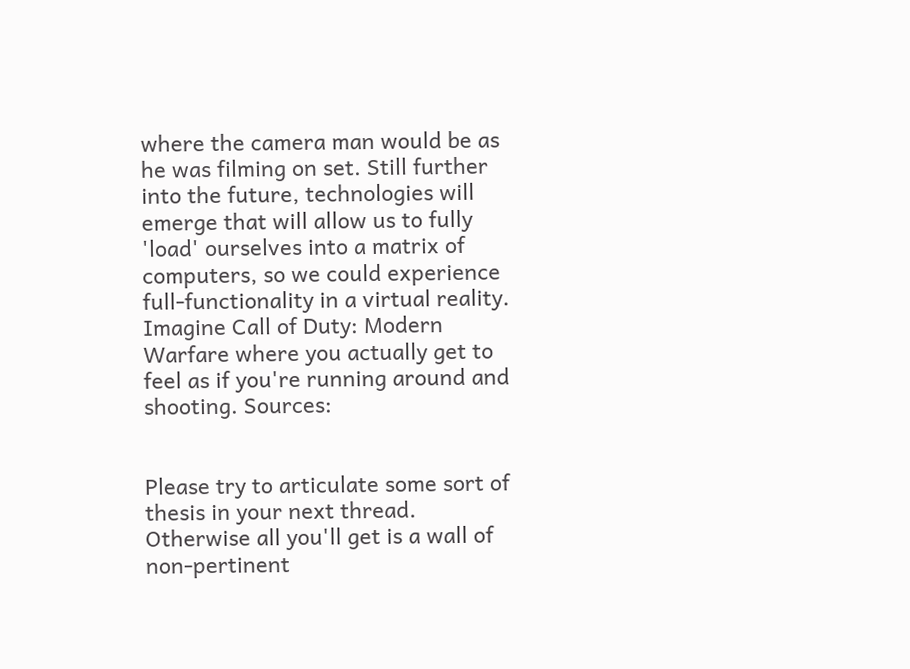where the camera man would be as he was filming on set. Still further into the future, technologies will emerge that will allow us to fully 'load' ourselves into a matrix of computers, so we could experience full-functionality in a virtual reality. Imagine Call of Duty: Modern Warfare where you actually get to feel as if you're running around and shooting. Sources:


Please try to articulate some sort of thesis in your next thread. Otherwise all you'll get is a wall of non-pertinent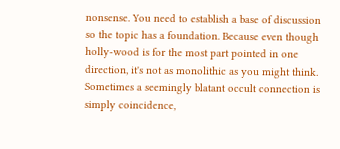nonsense. You need to establish a base of discussion so the topic has a foundation. Because even though holly-wood is for the most part pointed in one direction, it's not as monolithic as you might think. Sometimes a seemingly blatant occult connection is simply coincidence,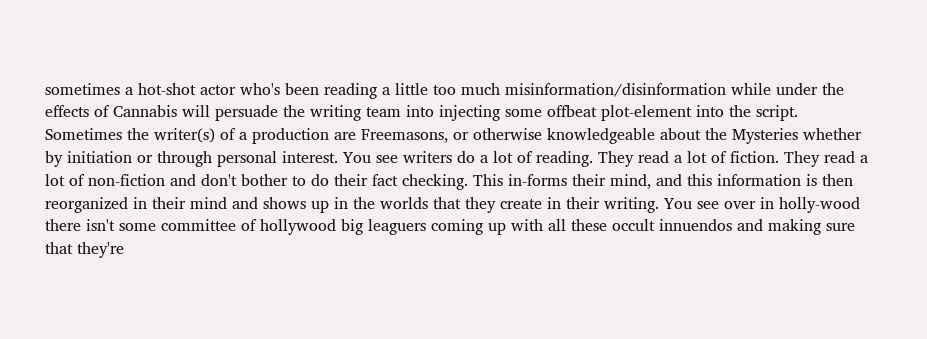sometimes a hot-shot actor who's been reading a little too much misinformation/disinformation while under the effects of Cannabis will persuade the writing team into injecting some offbeat plot-element into the script. Sometimes the writer(s) of a production are Freemasons, or otherwise knowledgeable about the Mysteries whether by initiation or through personal interest. You see writers do a lot of reading. They read a lot of fiction. They read a lot of non-fiction and don't bother to do their fact checking. This in-forms their mind, and this information is then reorganized in their mind and shows up in the worlds that they create in their writing. You see over in holly-wood there isn't some committee of hollywood big leaguers coming up with all these occult innuendos and making sure that they're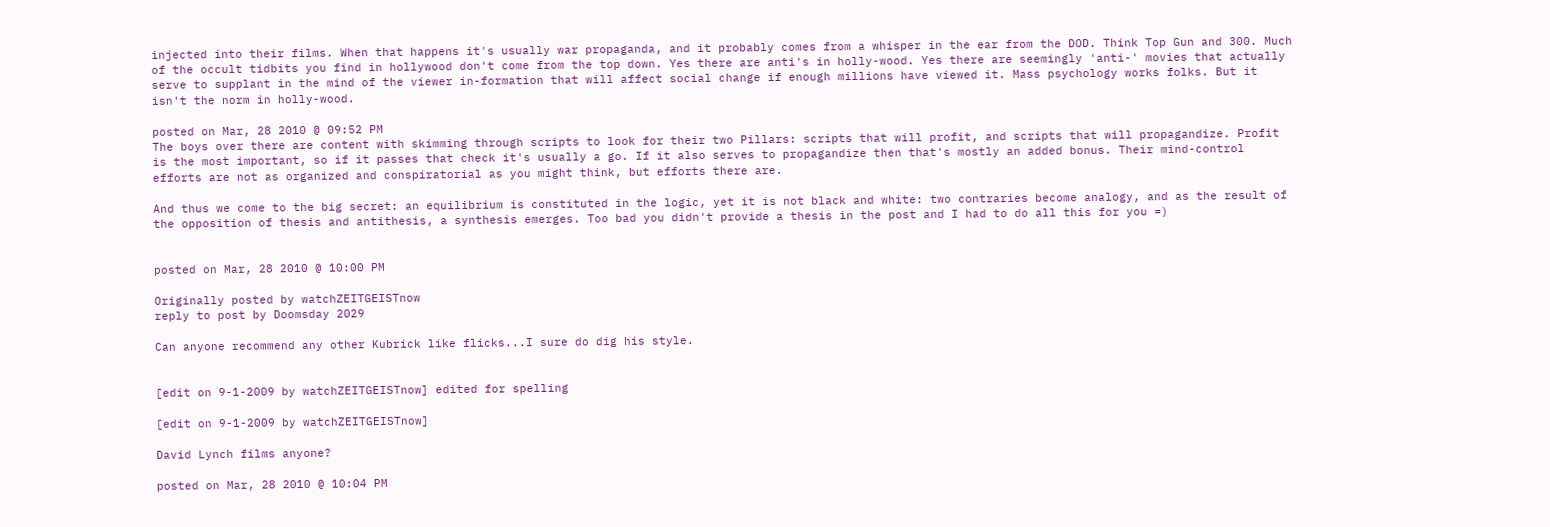injected into their films. When that happens it's usually war propaganda, and it probably comes from a whisper in the ear from the DOD. Think Top Gun and 300. Much of the occult tidbits you find in hollywood don't come from the top down. Yes there are anti's in holly-wood. Yes there are seemingly 'anti-' movies that actually serve to supplant in the mind of the viewer in-formation that will affect social change if enough millions have viewed it. Mass psychology works folks. But it isn't the norm in holly-wood.

posted on Mar, 28 2010 @ 09:52 PM
The boys over there are content with skimming through scripts to look for their two Pillars: scripts that will profit, and scripts that will propagandize. Profit is the most important, so if it passes that check it's usually a go. If it also serves to propagandize then that's mostly an added bonus. Their mind-control efforts are not as organized and conspiratorial as you might think, but efforts there are.

And thus we come to the big secret: an equilibrium is constituted in the logic, yet it is not black and white: two contraries become analogy, and as the result of the opposition of thesis and antithesis, a synthesis emerges. Too bad you didn't provide a thesis in the post and I had to do all this for you =)


posted on Mar, 28 2010 @ 10:00 PM

Originally posted by watchZEITGEISTnow
reply to post by Doomsday 2029

Can anyone recommend any other Kubrick like flicks...I sure do dig his style.


[edit on 9-1-2009 by watchZEITGEISTnow] edited for spelling

[edit on 9-1-2009 by watchZEITGEISTnow]

David Lynch films anyone?

posted on Mar, 28 2010 @ 10:04 PM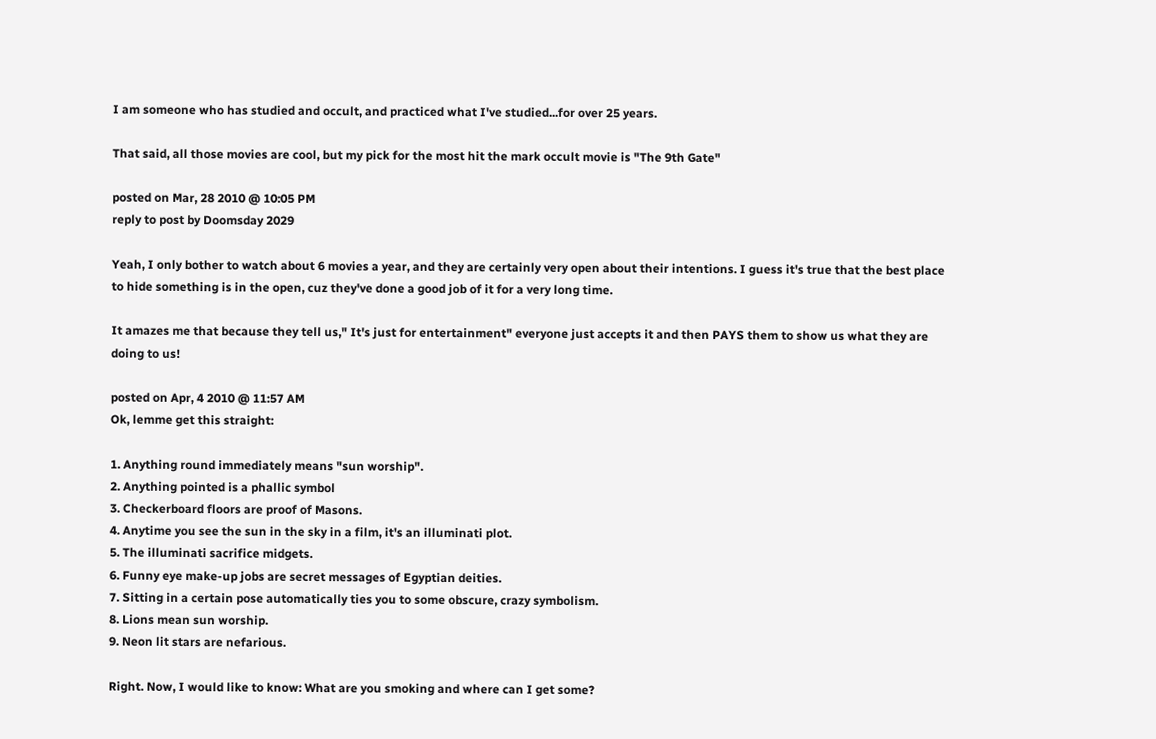I am someone who has studied and occult, and practiced what I've studied...for over 25 years.

That said, all those movies are cool, but my pick for the most hit the mark occult movie is "The 9th Gate"

posted on Mar, 28 2010 @ 10:05 PM
reply to post by Doomsday 2029

Yeah, I only bother to watch about 6 movies a year, and they are certainly very open about their intentions. I guess it's true that the best place to hide something is in the open, cuz they've done a good job of it for a very long time.

It amazes me that because they tell us," It's just for entertainment" everyone just accepts it and then PAYS them to show us what they are doing to us!

posted on Apr, 4 2010 @ 11:57 AM
Ok, lemme get this straight:

1. Anything round immediately means "sun worship".
2. Anything pointed is a phallic symbol
3. Checkerboard floors are proof of Masons.
4. Anytime you see the sun in the sky in a film, it's an illuminati plot.
5. The illuminati sacrifice midgets.
6. Funny eye make-up jobs are secret messages of Egyptian deities.
7. Sitting in a certain pose automatically ties you to some obscure, crazy symbolism.
8. Lions mean sun worship.
9. Neon lit stars are nefarious.

Right. Now, I would like to know: What are you smoking and where can I get some?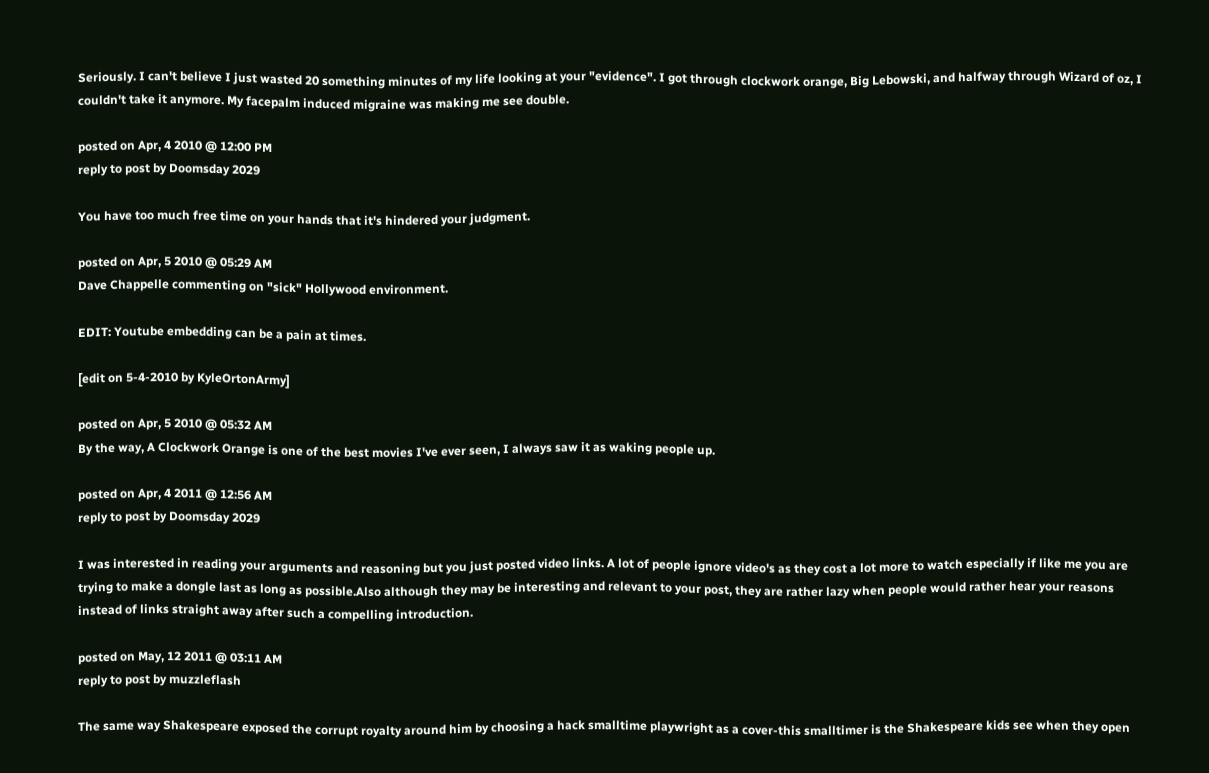Seriously. I can't believe I just wasted 20 something minutes of my life looking at your "evidence". I got through clockwork orange, Big Lebowski, and halfway through Wizard of oz, I couldn't take it anymore. My facepalm induced migraine was making me see double.

posted on Apr, 4 2010 @ 12:00 PM
reply to post by Doomsday 2029

You have too much free time on your hands that it's hindered your judgment.

posted on Apr, 5 2010 @ 05:29 AM
Dave Chappelle commenting on "sick" Hollywood environment.

EDIT: Youtube embedding can be a pain at times.

[edit on 5-4-2010 by KyleOrtonArmy]

posted on Apr, 5 2010 @ 05:32 AM
By the way, A Clockwork Orange is one of the best movies I've ever seen, I always saw it as waking people up.

posted on Apr, 4 2011 @ 12:56 AM
reply to post by Doomsday 2029

I was interested in reading your arguments and reasoning but you just posted video links. A lot of people ignore video's as they cost a lot more to watch especially if like me you are trying to make a dongle last as long as possible.Also although they may be interesting and relevant to your post, they are rather lazy when people would rather hear your reasons instead of links straight away after such a compelling introduction.

posted on May, 12 2011 @ 03:11 AM
reply to post by muzzleflash

The same way Shakespeare exposed the corrupt royalty around him by choosing a hack smalltime playwright as a cover-this smalltimer is the Shakespeare kids see when they open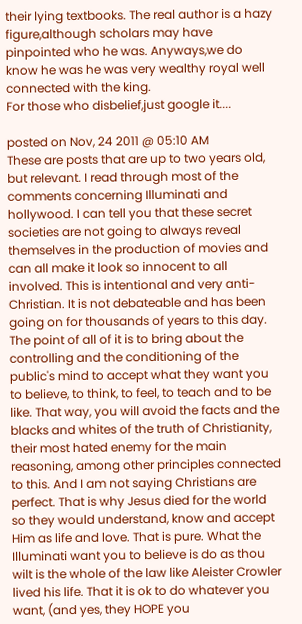their lying textbooks. The real author is a hazy figure,although scholars may have pinpointed who he was. Anyways,we do know he was he was very wealthy royal well connected with the king.
For those who disbelief,just google it....

posted on Nov, 24 2011 @ 05:10 AM
These are posts that are up to two years old, but relevant. I read through most of the comments concerning Illuminati and hollywood. I can tell you that these secret societies are not going to always reveal themselves in the production of movies and can all make it look so innocent to all involved. This is intentional and very anti-Christian. It is not debateable and has been going on for thousands of years to this day. The point of all of it is to bring about the controlling and the conditioning of the public's mind to accept what they want you to believe, to think, to feel, to teach and to be like. That way, you will avoid the facts and the blacks and whites of the truth of Christianity, their most hated enemy for the main reasoning, among other principles connected to this. And I am not saying Christians are perfect. That is why Jesus died for the world so they would understand, know and accept Him as life and love. That is pure. What the Illuminati want you to believe is do as thou wilt is the whole of the law like Aleister Crowler lived his life. That it is ok to do whatever you want, (and yes, they HOPE you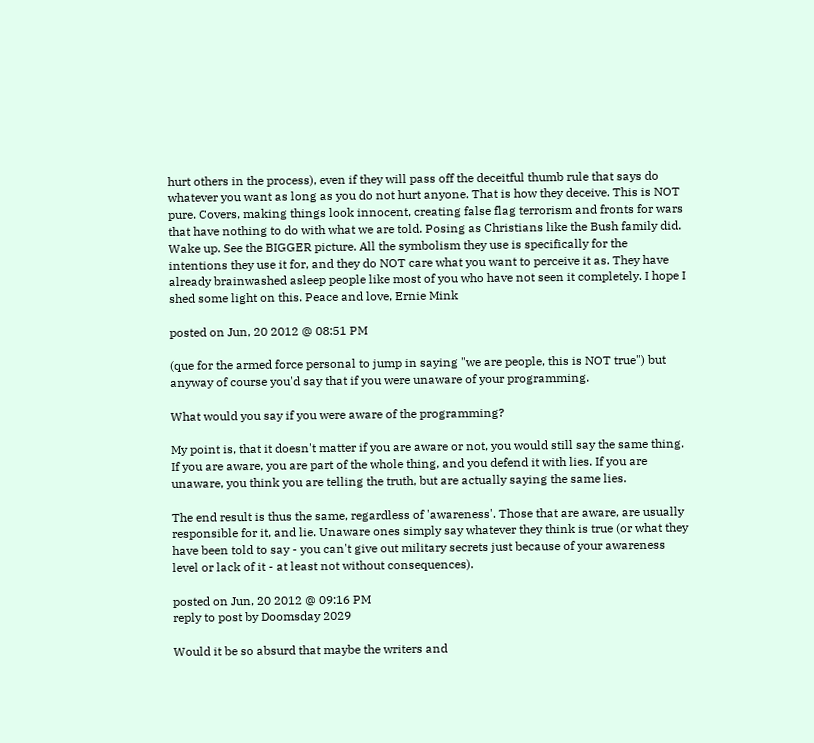hurt others in the process), even if they will pass off the deceitful thumb rule that says do whatever you want as long as you do not hurt anyone. That is how they deceive. This is NOT pure. Covers, making things look innocent, creating false flag terrorism and fronts for wars that have nothing to do with what we are told. Posing as Christians like the Bush family did. Wake up. See the BIGGER picture. All the symbolism they use is specifically for the intentions they use it for, and they do NOT care what you want to perceive it as. They have already brainwashed asleep people like most of you who have not seen it completely. I hope I shed some light on this. Peace and love, Ernie Mink

posted on Jun, 20 2012 @ 08:51 PM

(que for the armed force personal to jump in saying "we are people, this is NOT true") but anyway of course you'd say that if you were unaware of your programming.

What would you say if you were aware of the programming?

My point is, that it doesn't matter if you are aware or not, you would still say the same thing. If you are aware, you are part of the whole thing, and you defend it with lies. If you are unaware, you think you are telling the truth, but are actually saying the same lies.

The end result is thus the same, regardless of 'awareness'. Those that are aware, are usually responsible for it, and lie. Unaware ones simply say whatever they think is true (or what they have been told to say - you can't give out military secrets just because of your awareness level or lack of it - at least not without consequences).

posted on Jun, 20 2012 @ 09:16 PM
reply to post by Doomsday 2029

Would it be so absurd that maybe the writers and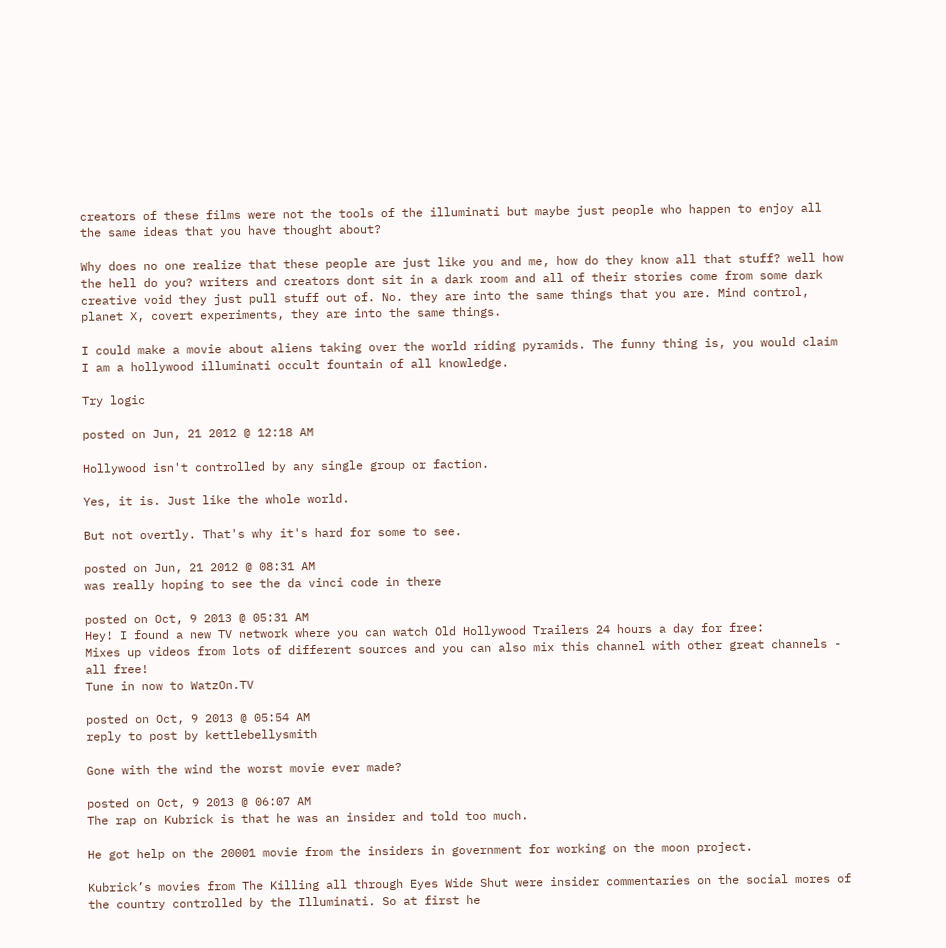creators of these films were not the tools of the illuminati but maybe just people who happen to enjoy all the same ideas that you have thought about?

Why does no one realize that these people are just like you and me, how do they know all that stuff? well how the hell do you? writers and creators dont sit in a dark room and all of their stories come from some dark creative void they just pull stuff out of. No. they are into the same things that you are. Mind control, planet X, covert experiments, they are into the same things.

I could make a movie about aliens taking over the world riding pyramids. The funny thing is, you would claim I am a hollywood illuminati occult fountain of all knowledge.

Try logic

posted on Jun, 21 2012 @ 12:18 AM

Hollywood isn't controlled by any single group or faction.

Yes, it is. Just like the whole world.

But not overtly. That's why it's hard for some to see.

posted on Jun, 21 2012 @ 08:31 AM
was really hoping to see the da vinci code in there

posted on Oct, 9 2013 @ 05:31 AM
Hey! I found a new TV network where you can watch Old Hollywood Trailers 24 hours a day for free:
Mixes up videos from lots of different sources and you can also mix this channel with other great channels - all free!
Tune in now to WatzOn.TV

posted on Oct, 9 2013 @ 05:54 AM
reply to post by kettlebellysmith

Gone with the wind the worst movie ever made?

posted on Oct, 9 2013 @ 06:07 AM
The rap on Kubrick is that he was an insider and told too much.

He got help on the 20001 movie from the insiders in government for working on the moon project.

Kubrick’s movies from The Killing all through Eyes Wide Shut were insider commentaries on the social mores of the country controlled by the Illuminati. So at first he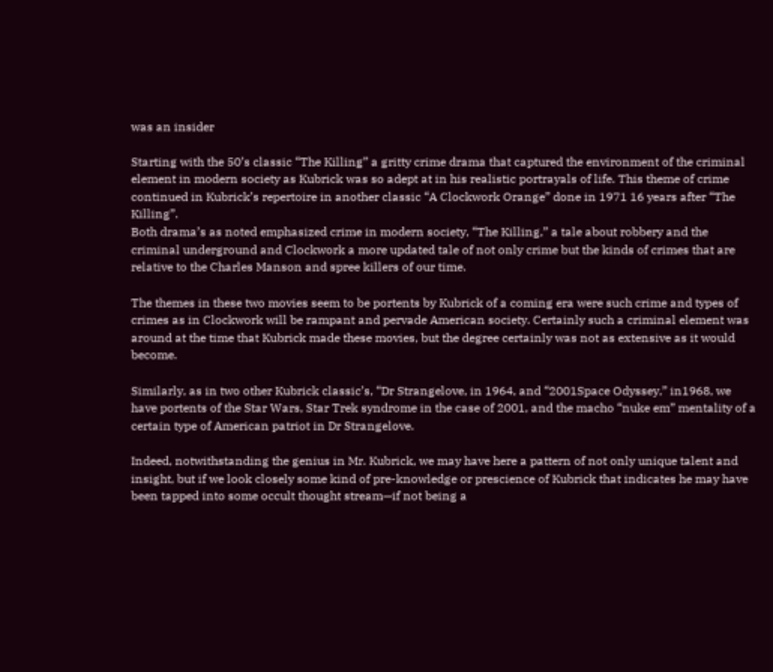was an insider

Starting with the 50’s classic “The Killing” a gritty crime drama that captured the environment of the criminal element in modern society as Kubrick was so adept at in his realistic portrayals of life. This theme of crime continued in Kubrick’s repertoire in another classic “A Clockwork Orange” done in 1971 16 years after “The Killing”.
Both drama’s as noted emphasized crime in modern society, “The Killing,” a tale about robbery and the criminal underground and Clockwork a more updated tale of not only crime but the kinds of crimes that are relative to the Charles Manson and spree killers of our time.

The themes in these two movies seem to be portents by Kubrick of a coming era were such crime and types of crimes as in Clockwork will be rampant and pervade American society. Certainly such a criminal element was around at the time that Kubrick made these movies, but the degree certainly was not as extensive as it would become.

Similarly, as in two other Kubrick classic’s, “Dr Strangelove, in 1964, and “2001Space Odyssey,” in1968, we have portents of the Star Wars, Star Trek syndrome in the case of 2001, and the macho “nuke em” mentality of a certain type of American patriot in Dr Strangelove.

Indeed, notwithstanding the genius in Mr. Kubrick, we may have here a pattern of not only unique talent and insight, but if we look closely some kind of pre-knowledge or prescience of Kubrick that indicates he may have been tapped into some occult thought stream—if not being a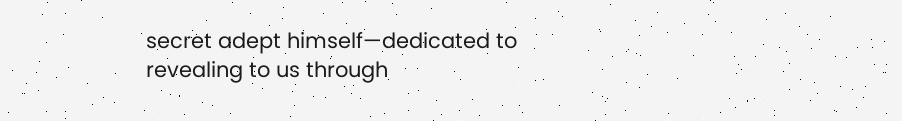secret adept himself—dedicated to revealing to us through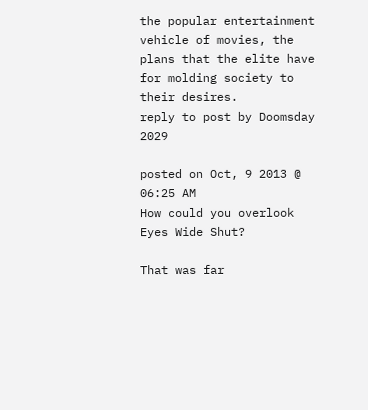the popular entertainment vehicle of movies, the plans that the elite have for molding society to their desires.
reply to post by Doomsday 2029

posted on Oct, 9 2013 @ 06:25 AM
How could you overlook Eyes Wide Shut?

That was far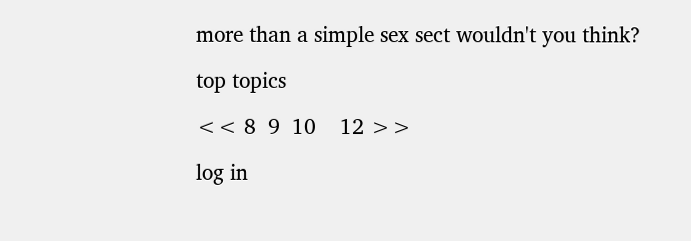more than a simple sex sect wouldn't you think?

top topics

<< 8  9  10    12 >>

log in